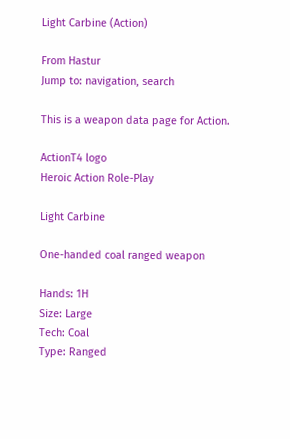Light Carbine (Action)

From Hastur
Jump to: navigation, search

This is a weapon data page for Action.

ActionT4 logo
Heroic Action Role-Play

Light Carbine

One-handed coal ranged weapon

Hands: 1H
Size: Large
Tech: Coal
Type: Ranged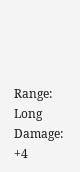Range: Long
Damage: +4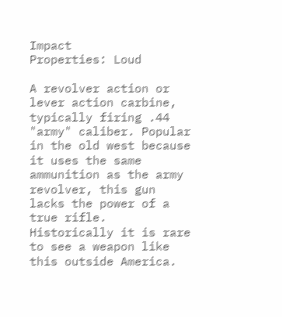Impact
Properties: Loud

A revolver action or lever action carbine, typically firing .44 "army" caliber. Popular in the old west because it uses the same ammunition as the army revolver, this gun lacks the power of a true rifle. Historically it is rare to see a weapon like this outside America.